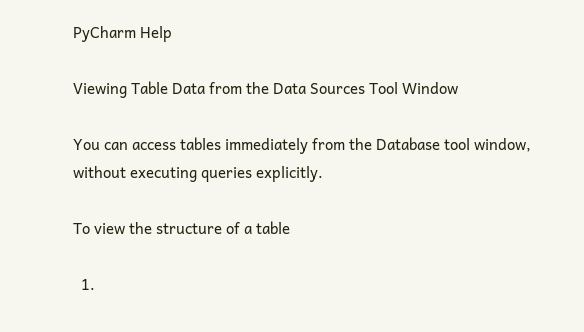PyCharm Help

Viewing Table Data from the Data Sources Tool Window

You can access tables immediately from the Database tool window, without executing queries explicitly.

To view the structure of a table

  1.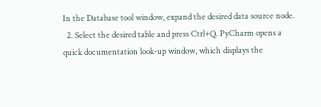In the Database tool window, expand the desired data source node.
  2. Select the desired table and press Ctrl+Q. PyCharm opens a quick documentation look-up window, which displays the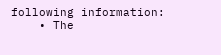following information:
    • The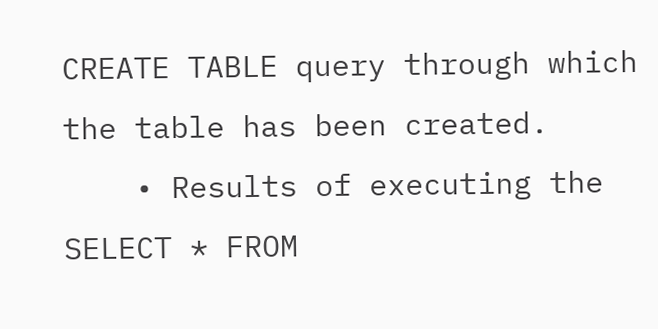CREATE TABLE query through which the table has been created.
    • Results of executing the SELECT * FROM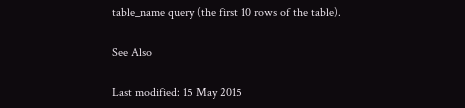table_name query (the first 10 rows of the table).

See Also

Last modified: 15 May 2015